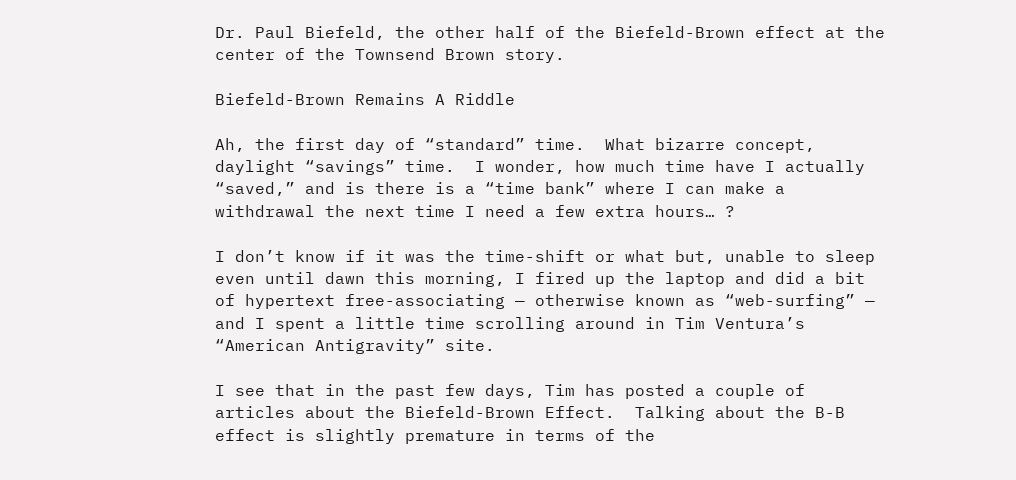Dr. Paul Biefeld, the other half of the Biefeld-Brown effect at the center of the Townsend Brown story.

Biefeld-Brown Remains A Riddle

Ah, the first day of “standard” time.  What bizarre concept, daylight “savings” time.  I wonder, how much time have I actually “saved,” and is there is a “time bank” where I can make a withdrawal the next time I need a few extra hours… ?

I don’t know if it was the time-shift or what but, unable to sleep even until dawn this morning, I fired up the laptop and did a bit of hypertext free-associating — otherwise known as “web-surfing” — and I spent a little time scrolling around in Tim Ventura’s “American Antigravity” site.

I see that in the past few days, Tim has posted a couple of articles about the Biefeld-Brown Effect.  Talking about the B-B effect is slightly premature in terms of the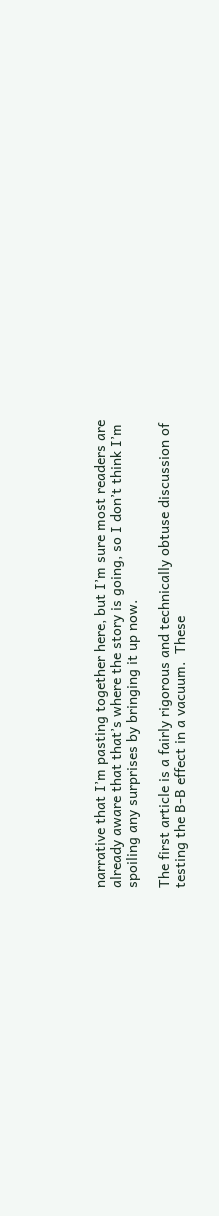narrative that I’m pasting together here, but I’m sure most readers are already aware that that’s where the story is going, so I don’t think I’m spoiling any surprises by bringing it up now.

The first article is a fairly rigorous and technically obtuse discussion of testing the B-B effect in a vacuum.  These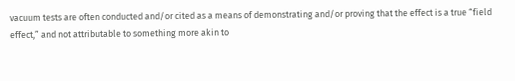vacuum tests are often conducted and/or cited as a means of demonstrating and/or proving that the effect is a true “field effect,” and not attributable to something more akin to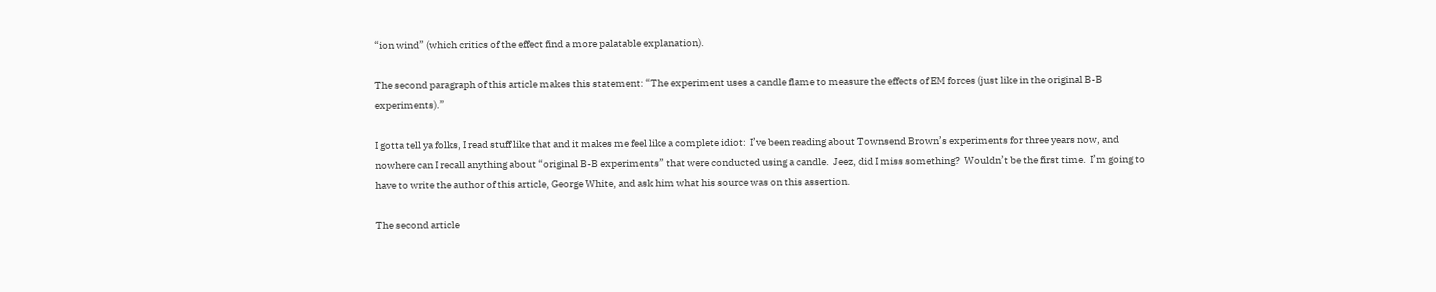“ion wind” (which critics of the effect find a more palatable explanation).

The second paragraph of this article makes this statement: “The experiment uses a candle flame to measure the effects of EM forces (just like in the original B-B experiments).”

I gotta tell ya folks, I read stuff like that and it makes me feel like a complete idiot:  I’ve been reading about Townsend Brown’s experiments for three years now, and nowhere can I recall anything about “original B-B experiments” that were conducted using a candle.  Jeez, did I miss something?  Wouldn’t be the first time.  I’m going to have to write the author of this article, George White, and ask him what his source was on this assertion.

The second article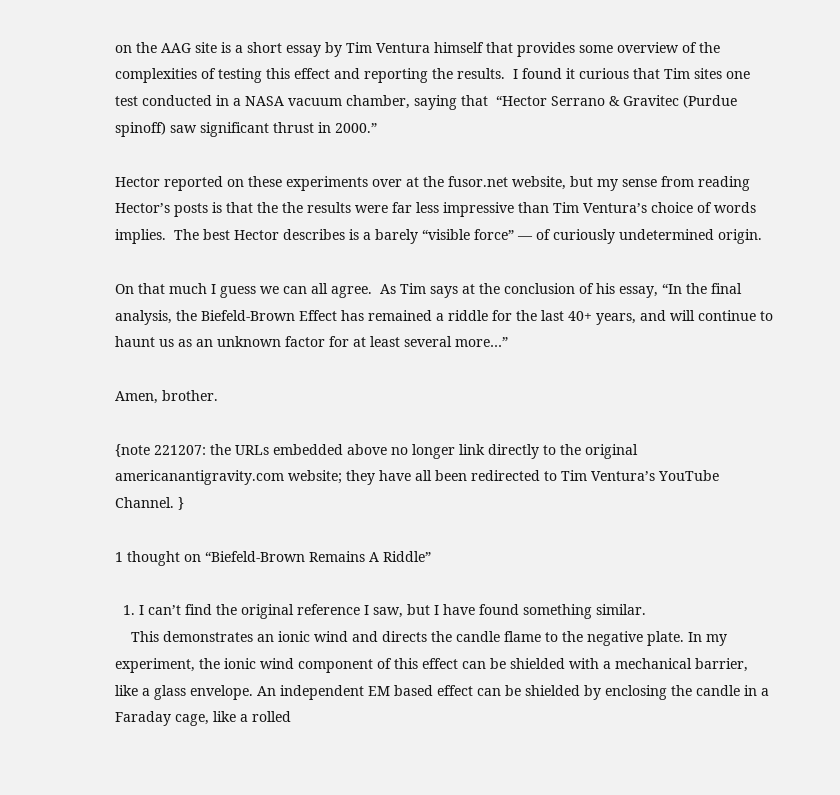on the AAG site is a short essay by Tim Ventura himself that provides some overview of the complexities of testing this effect and reporting the results.  I found it curious that Tim sites one test conducted in a NASA vacuum chamber, saying that  “Hector Serrano & Gravitec (Purdue spinoff) saw significant thrust in 2000.”

Hector reported on these experiments over at the fusor.net website, but my sense from reading Hector’s posts is that the the results were far less impressive than Tim Ventura’s choice of words implies.  The best Hector describes is a barely “visible force” — of curiously undetermined origin.

On that much I guess we can all agree.  As Tim says at the conclusion of his essay, “In the final analysis, the Biefeld-Brown Effect has remained a riddle for the last 40+ years, and will continue to haunt us as an unknown factor for at least several more…”

Amen, brother.

{note 221207: the URLs embedded above no longer link directly to the original americanantigravity.com website; they have all been redirected to Tim Ventura’s YouTube Channel. }

1 thought on “Biefeld-Brown Remains A Riddle”

  1. I can’t find the original reference I saw, but I have found something similar.
    This demonstrates an ionic wind and directs the candle flame to the negative plate. In my experiment, the ionic wind component of this effect can be shielded with a mechanical barrier, like a glass envelope. An independent EM based effect can be shielded by enclosing the candle in a Faraday cage, like a rolled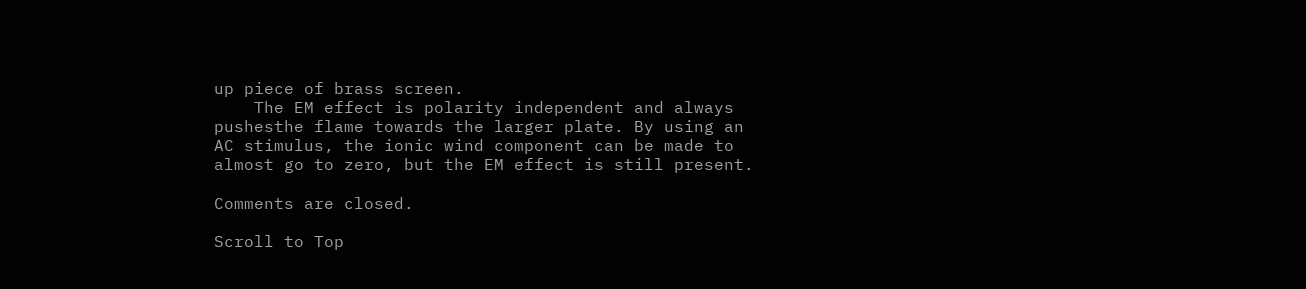up piece of brass screen.
    The EM effect is polarity independent and always pushesthe flame towards the larger plate. By using an AC stimulus, the ionic wind component can be made to almost go to zero, but the EM effect is still present.

Comments are closed.

Scroll to Top